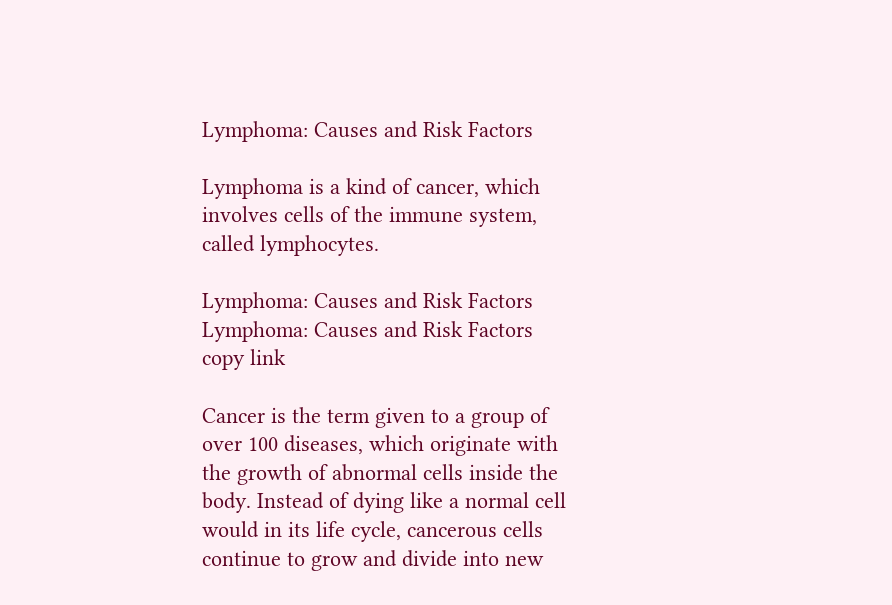Lymphoma: Causes and Risk Factors

Lymphoma is a kind of cancer, which involves cells of the immune system, called lymphocytes.

Lymphoma: Causes and Risk Factors
Lymphoma: Causes and Risk Factors
copy link

Cancer is the term given to a group of over 100 diseases, which originate with the growth of abnormal cells inside the body. Instead of dying like a normal cell would in its life cycle, cancerous cells continue to grow and divide into new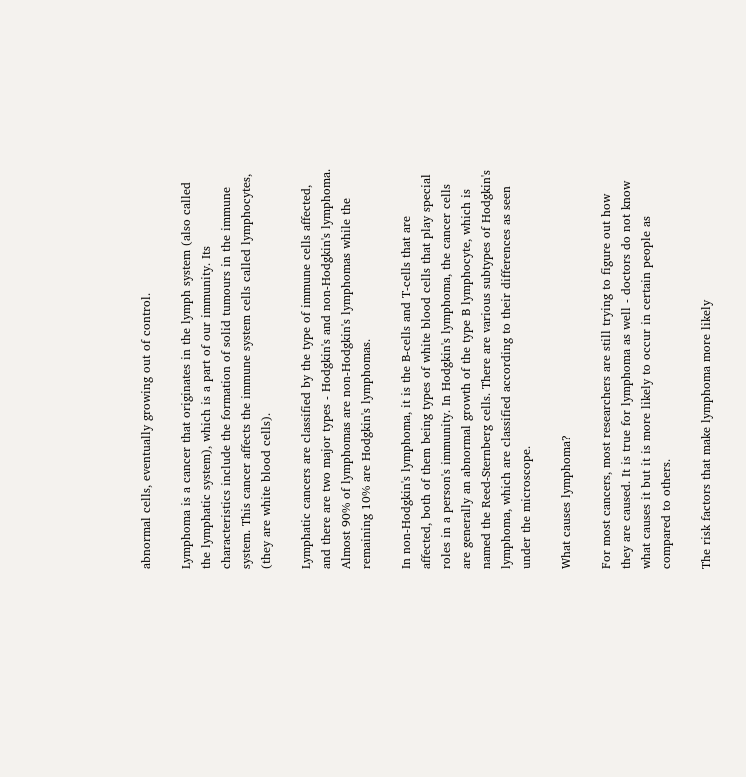abnormal cells, eventually growing out of control.

Lymphoma is a cancer that originates in the lymph system (also called the lymphatic system), which is a part of our immunity. Its characteristics include the formation of solid tumours in the immune system. This cancer affects the immune system cells called lymphocytes, (they are white blood cells).

Lymphatic cancers are classified by the type of immune cells affected, and there are two major types - Hodgkin's and non-Hodgkin's lymphoma. Almost 90% of lymphomas are non-Hodgkin's lymphomas while the remaining 10% are Hodgkin's lymphomas.

In non-Hodgkin's lymphoma, it is the B-cells and T-cells that are affected, both of them being types of white blood cells that play special roles in a person's immunity. In Hodgkin's lymphoma, the cancer cells are generally an abnormal growth of the type B lymphocyte, which is named the Reed-Sternberg cells. There are various subtypes of Hodgkin's lymphoma, which are classified according to their differences as seen under the microscope.

What causes lymphoma?

For most cancers, most researchers are still trying to figure out how they are caused. It is true for lymphoma as well - doctors do not know what causes it but it is more likely to occur in certain people as compared to others.

The risk factors that make lymphoma more likely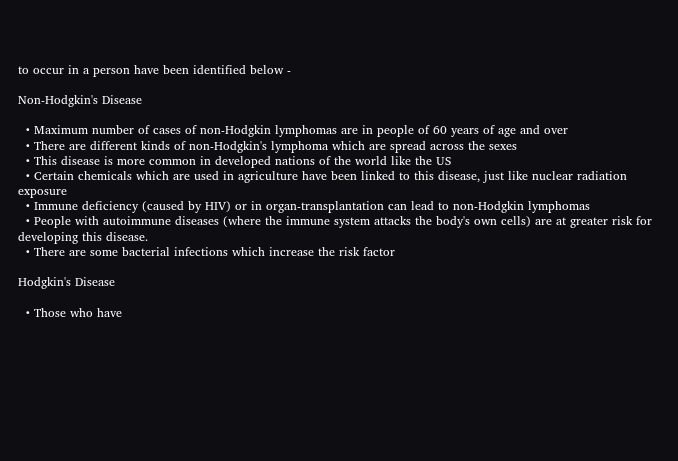to occur in a person have been identified below -

Non-Hodgkin's Disease

  • Maximum number of cases of non-Hodgkin lymphomas are in people of 60 years of age and over
  • There are different kinds of non-Hodgkin's lymphoma which are spread across the sexes
  • This disease is more common in developed nations of the world like the US
  • Certain chemicals which are used in agriculture have been linked to this disease, just like nuclear radiation exposure
  • Immune deficiency (caused by HIV) or in organ-transplantation can lead to non-Hodgkin lymphomas
  • People with autoimmune diseases (where the immune system attacks the body's own cells) are at greater risk for developing this disease.
  • There are some bacterial infections which increase the risk factor

Hodgkin's Disease

  • Those who have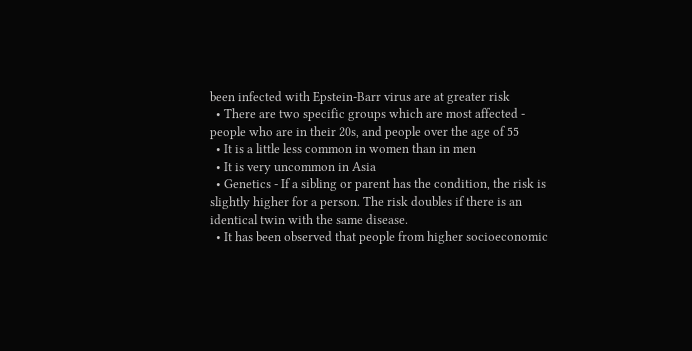been infected with Epstein-Barr virus are at greater risk
  • There are two specific groups which are most affected - people who are in their 20s, and people over the age of 55
  • It is a little less common in women than in men
  • It is very uncommon in Asia
  • Genetics - If a sibling or parent has the condition, the risk is slightly higher for a person. The risk doubles if there is an identical twin with the same disease.
  • It has been observed that people from higher socioeconomic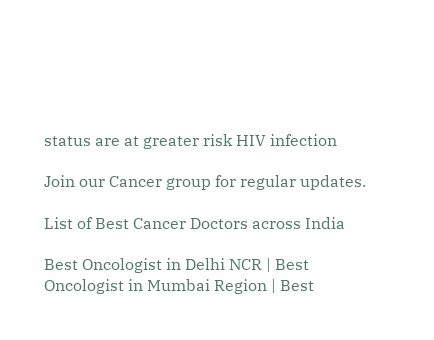status are at greater risk HIV infection

Join our Cancer group for regular updates.

List of Best Cancer Doctors across India

Best Oncologist in Delhi NCR | Best Oncologist in Mumbai Region | Best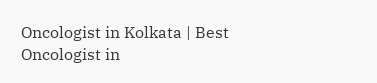Oncologist in Kolkata | Best Oncologist in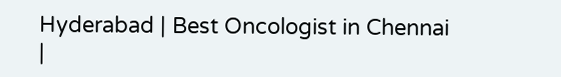Hyderabad | Best Oncologist in Chennai |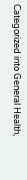Categorized into General Health,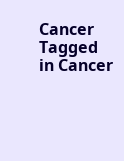Cancer
Tagged in Cancer